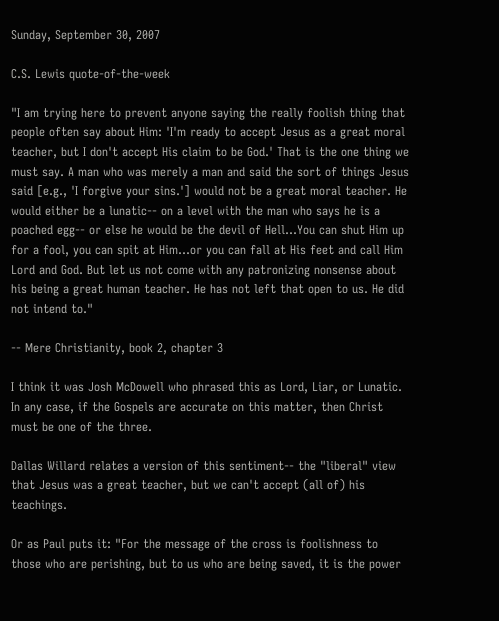Sunday, September 30, 2007

C.S. Lewis quote-of-the-week

"I am trying here to prevent anyone saying the really foolish thing that people often say about Him: 'I'm ready to accept Jesus as a great moral teacher, but I don't accept His claim to be God.' That is the one thing we must say. A man who was merely a man and said the sort of things Jesus said [e.g., 'I forgive your sins.'] would not be a great moral teacher. He would either be a lunatic‑‑ on a level with the man who says he is a poached egg‑‑ or else he would be the devil of Hell...You can shut Him up for a fool, you can spit at Him...or you can fall at His feet and call Him Lord and God. But let us not come with any patronizing nonsense about his being a great human teacher. He has not left that open to us. He did not intend to."

-- Mere Christianity, book 2, chapter 3

I think it was Josh McDowell who phrased this as Lord, Liar, or Lunatic. In any case, if the Gospels are accurate on this matter, then Christ must be one of the three.

Dallas Willard relates a version of this sentiment-- the "liberal" view that Jesus was a great teacher, but we can't accept (all of) his teachings.

Or as Paul puts it: "For the message of the cross is foolishness to those who are perishing, but to us who are being saved, it is the power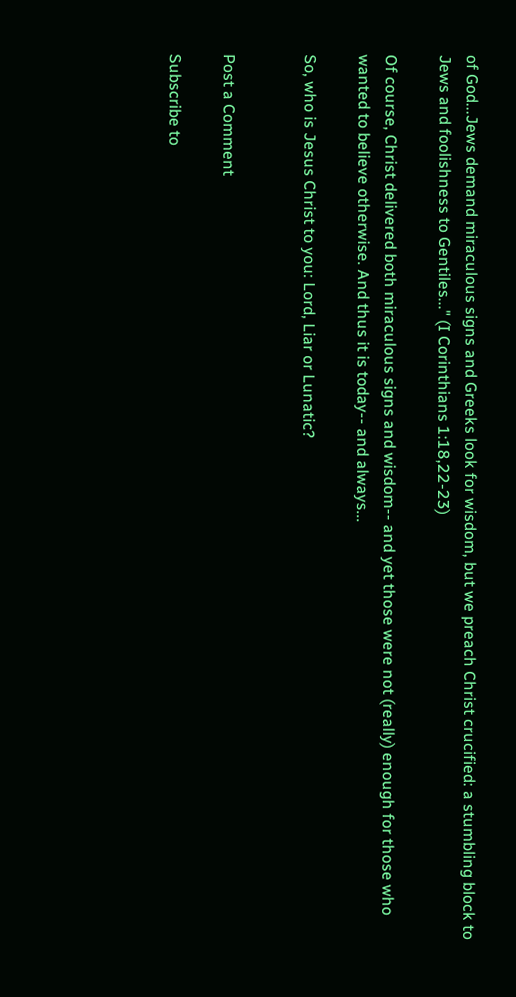of God...Jews demand miraculous signs and Greeks look for wisdom, but we preach Christ crucified: a stumbling block to Jews and foolishness to Gentiles..." (I Corinthians 1:18,22-23)

Of course, Christ delivered both miraculous signs and wisdom-- and yet those were not (really) enough for those who wanted to believe otherwise. And thus it is today-- and always...

So, who is Jesus Christ to you: Lord, Liar or Lunatic?


Post a Comment

Subscribe to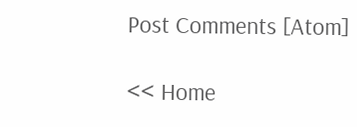Post Comments [Atom]

<< Home